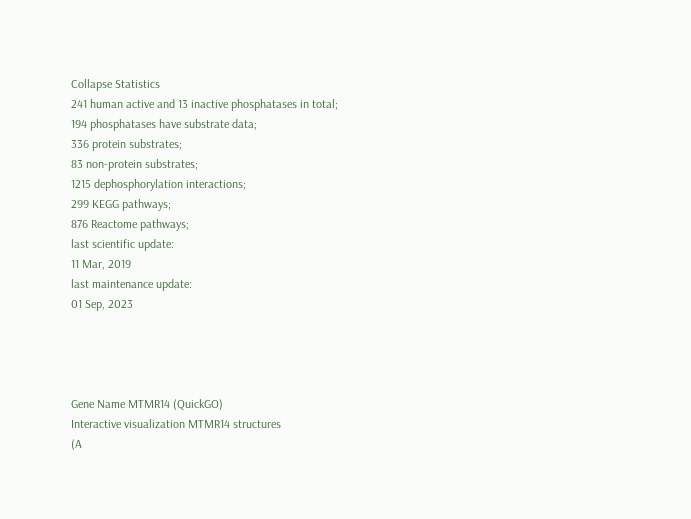Collapse Statistics
241 human active and 13 inactive phosphatases in total;
194 phosphatases have substrate data;
336 protein substrates;
83 non-protein substrates;
1215 dephosphorylation interactions;
299 KEGG pathways;
876 Reactome pathways;
last scientific update:
11 Mar, 2019
last maintenance update:
01 Sep, 2023




Gene Name MTMR14 (QuickGO)
Interactive visualization MTMR14 structures
(A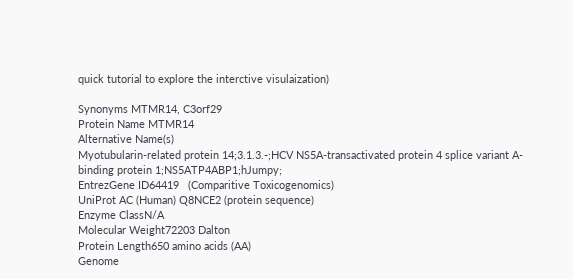quick tutorial to explore the interctive visulaization)

Synonyms MTMR14, C3orf29
Protein Name MTMR14
Alternative Name(s)
Myotubularin-related protein 14;3.1.3.-;HCV NS5A-transactivated protein 4 splice variant A-binding protein 1;NS5ATP4ABP1;hJumpy;
EntrezGene ID64419   (Comparitive Toxicogenomics)
UniProt AC (Human) Q8NCE2 (protein sequence)
Enzyme ClassN/A
Molecular Weight72203 Dalton
Protein Length650 amino acids (AA)
Genome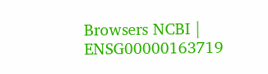Browsers NCBI | ENSG00000163719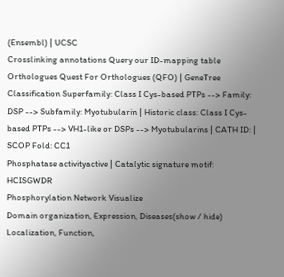(Ensembl) | UCSC
Crosslinking annotations Query our ID-mapping table
Orthologues Quest For Orthologues (QFO) | GeneTree
Classification Superfamily: Class I Cys-based PTPs --> Family: DSP --> Subfamily: Myotubularin | Historic class: Class I Cys-based PTPs --> VH1-like or DSPs --> Myotubularins | CATH ID: | SCOP Fold: CC1
Phosphatase activityactive | Catalytic signature motif: HCISGWDR
Phosphorylation Network Visualize
Domain organization, Expression, Diseases(show / hide)
Localization, Function,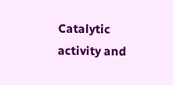Catalytic activity and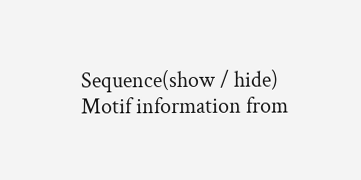Sequence(show / hide)
Motif information from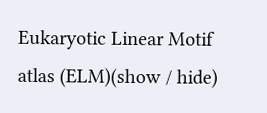Eukaryotic Linear Motif atlas (ELM)(show / hide)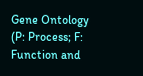Gene Ontology (P: Process; F: Function and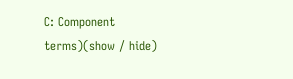C: Component terms)(show / hide)